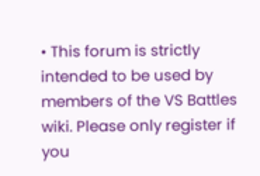• This forum is strictly intended to be used by members of the VS Battles wiki. Please only register if you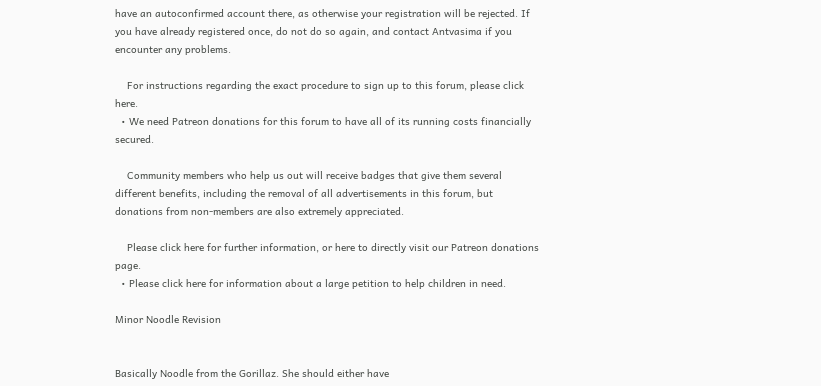have an autoconfirmed account there, as otherwise your registration will be rejected. If you have already registered once, do not do so again, and contact Antvasima if you encounter any problems.

    For instructions regarding the exact procedure to sign up to this forum, please click here.
  • We need Patreon donations for this forum to have all of its running costs financially secured.

    Community members who help us out will receive badges that give them several different benefits, including the removal of all advertisements in this forum, but donations from non-members are also extremely appreciated.

    Please click here for further information, or here to directly visit our Patreon donations page.
  • Please click here for information about a large petition to help children in need.

Minor Noodle Revision


Basically Noodle from the Gorillaz. She should either have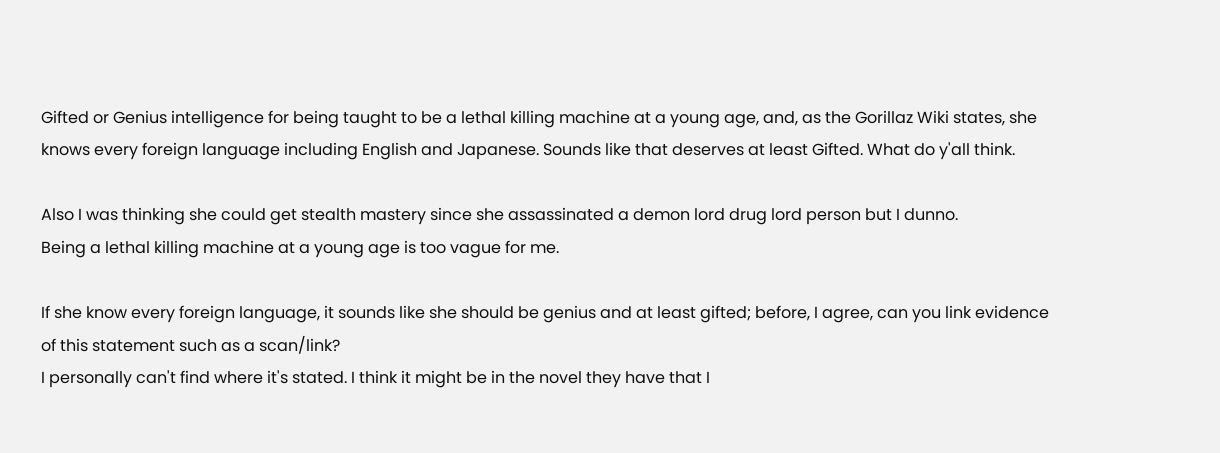Gifted or Genius intelligence for being taught to be a lethal killing machine at a young age, and, as the Gorillaz Wiki states, she knows every foreign language including English and Japanese. Sounds like that deserves at least Gifted. What do y'all think.

Also I was thinking she could get stealth mastery since she assassinated a demon lord drug lord person but I dunno.
Being a lethal killing machine at a young age is too vague for me.

If she know every foreign language, it sounds like she should be genius and at least gifted; before, I agree, can you link evidence of this statement such as a scan/link?
I personally can't find where it's stated. I think it might be in the novel they have that I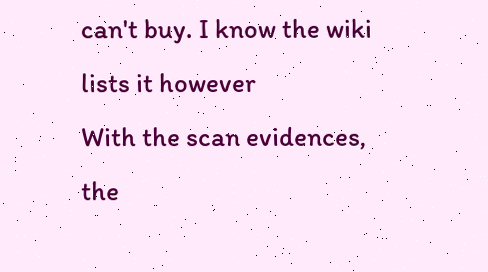can't buy. I know the wiki lists it however
With the scan evidences, the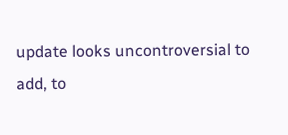update looks uncontroversial to add, to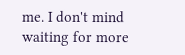me. I don't mind waiting for more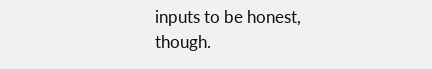inputs to be honest, though.